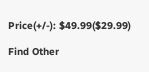Price(+/-): $49.99($29.99)

Find Other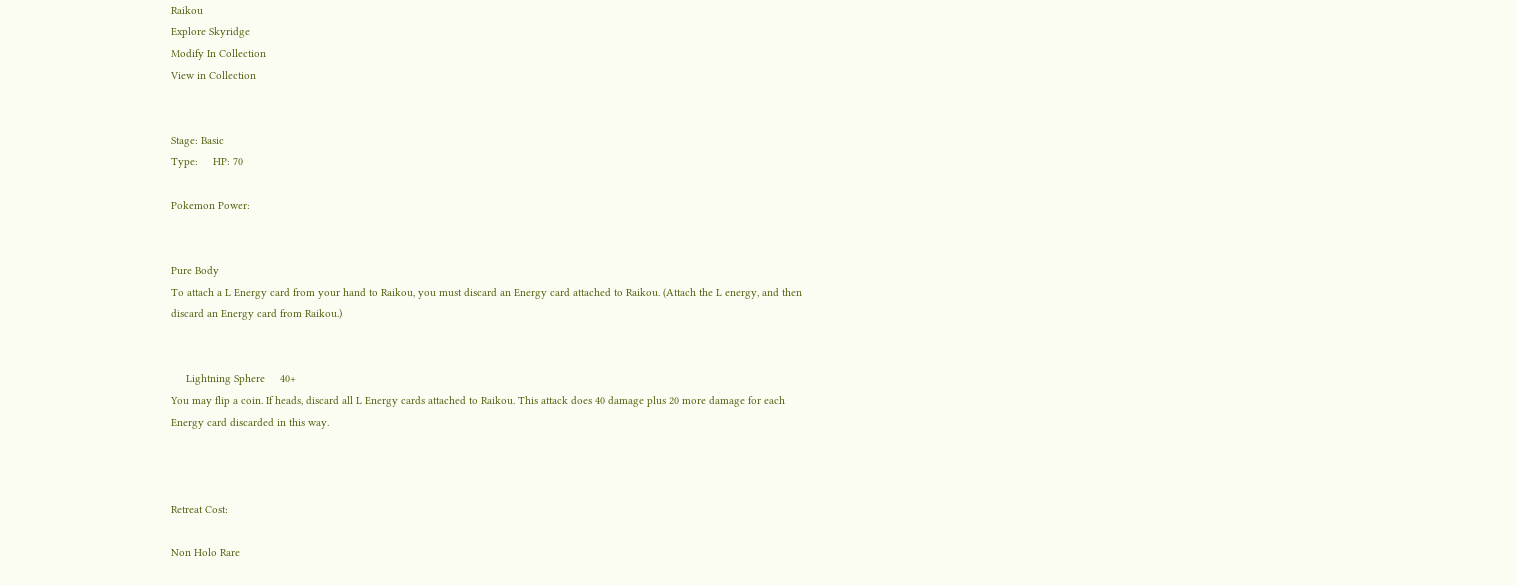Raikou
Explore Skyridge
Modify In Collection
View in Collection


Stage: Basic
Type:     HP: 70

Pokemon Power:


Pure Body
To attach a L Energy card from your hand to Raikou, you must discard an Energy card attached to Raikou. (Attach the L energy, and then discard an Energy card from Raikou.)


     Lightning Sphere     40+
You may flip a coin. If heads, discard all L Energy cards attached to Raikou. This attack does 40 damage plus 20 more damage for each Energy card discarded in this way.



Retreat Cost:

Non Holo Rare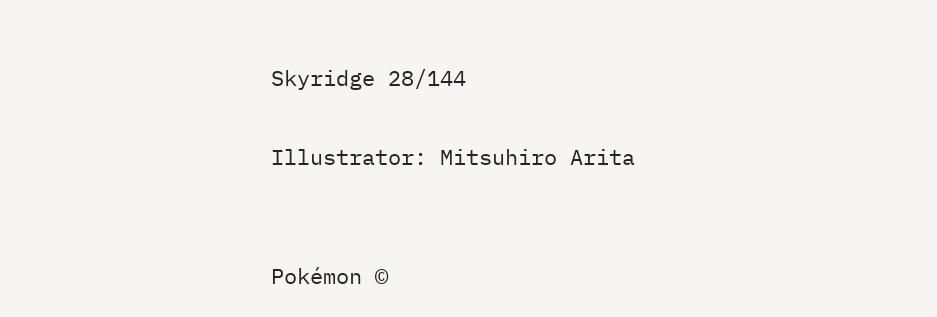Skyridge 28/144

Illustrator: Mitsuhiro Arita


Pokémon ©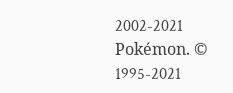2002-2021 Pokémon. © 1995-2021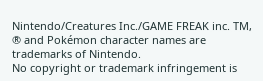Nintendo/Creatures Inc./GAME FREAK inc. TM, ® and Pokémon character names are trademarks of Nintendo.
No copyright or trademark infringement is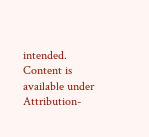intended.
Content is available under Attribution-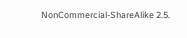NonCommercial-ShareAlike 2.5.